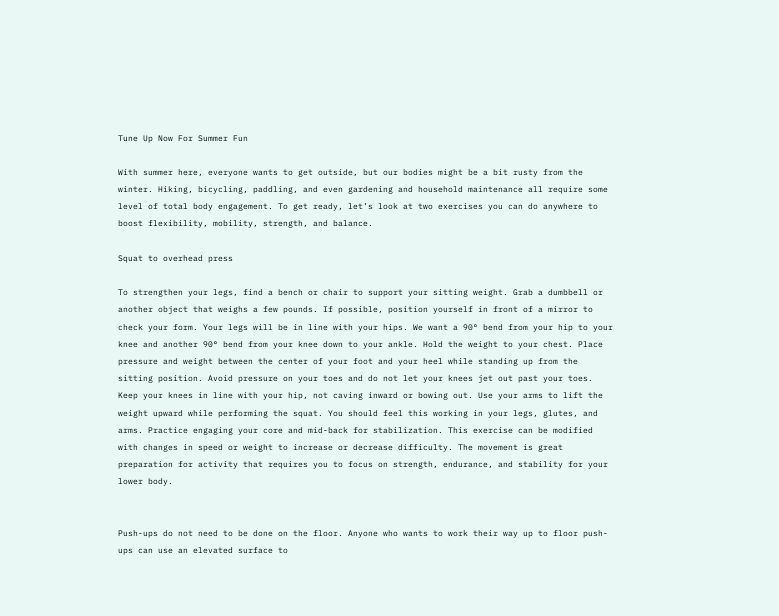Tune Up Now For Summer Fun

With summer here, everyone wants to get outside, but our bodies might be a bit rusty from the winter. Hiking, bicycling, paddling, and even gardening and household maintenance all require some level of total body engagement. To get ready, let’s look at two exercises you can do anywhere to boost flexibility, mobility, strength, and balance.

Squat to overhead press

To strengthen your legs, find a bench or chair to support your sitting weight. Grab a dumbbell or another object that weighs a few pounds. If possible, position yourself in front of a mirror to check your form. Your legs will be in line with your hips. We want a 90° bend from your hip to your knee and another 90° bend from your knee down to your ankle. Hold the weight to your chest. Place pressure and weight between the center of your foot and your heel while standing up from the sitting position. Avoid pressure on your toes and do not let your knees jet out past your toes. Keep your knees in line with your hip, not caving inward or bowing out. Use your arms to lift the weight upward while performing the squat. You should feel this working in your legs, glutes, and arms. Practice engaging your core and mid-back for stabilization. This exercise can be modified with changes in speed or weight to increase or decrease difficulty. The movement is great preparation for activity that requires you to focus on strength, endurance, and stability for your lower body.


Push-ups do not need to be done on the floor. Anyone who wants to work their way up to floor push-ups can use an elevated surface to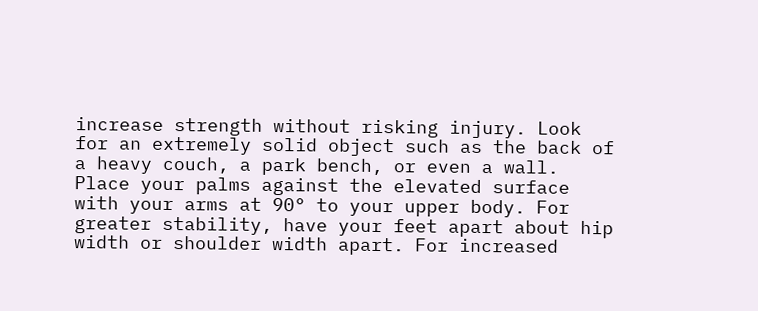increase strength without risking injury. Look for an extremely solid object such as the back of a heavy couch, a park bench, or even a wall. Place your palms against the elevated surface with your arms at 90° to your upper body. For greater stability, have your feet apart about hip width or shoulder width apart. For increased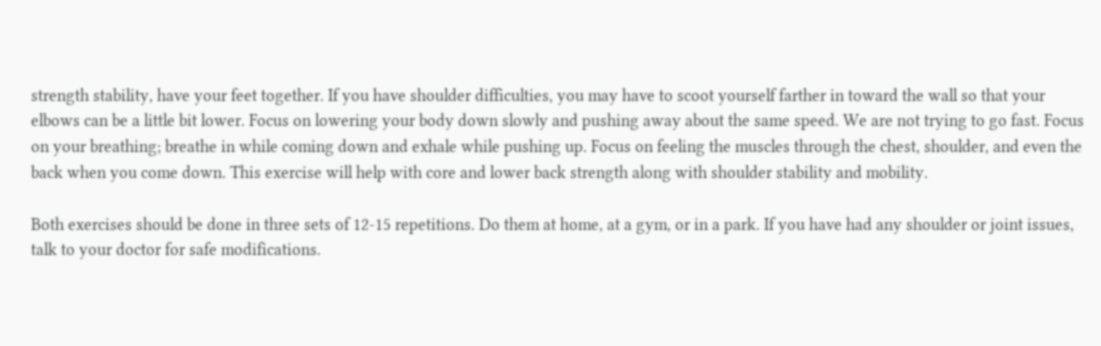strength stability, have your feet together. If you have shoulder difficulties, you may have to scoot yourself farther in toward the wall so that your elbows can be a little bit lower. Focus on lowering your body down slowly and pushing away about the same speed. We are not trying to go fast. Focus on your breathing; breathe in while coming down and exhale while pushing up. Focus on feeling the muscles through the chest, shoulder, and even the back when you come down. This exercise will help with core and lower back strength along with shoulder stability and mobility.

Both exercises should be done in three sets of 12-15 repetitions. Do them at home, at a gym, or in a park. If you have had any shoulder or joint issues, talk to your doctor for safe modifications.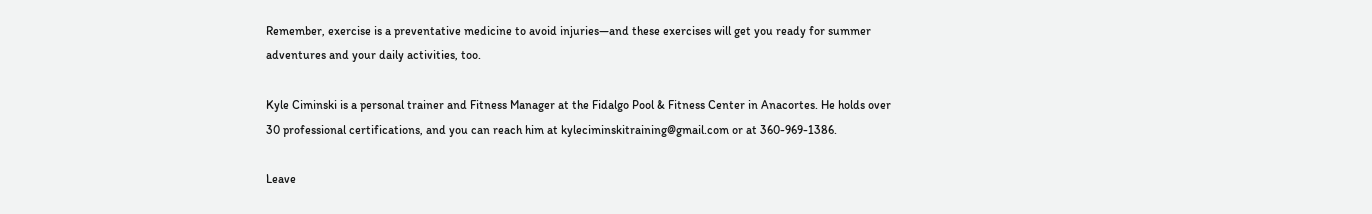Remember, exercise is a preventative medicine to avoid injuries—and these exercises will get you ready for summer adventures and your daily activities, too.

Kyle Ciminski is a personal trainer and Fitness Manager at the Fidalgo Pool & Fitness Center in Anacortes. He holds over 30 professional certifications, and you can reach him at kyleciminskitraining@gmail.com or at 360-969-1386.

Leave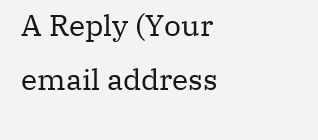A Reply (Your email address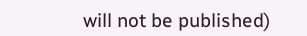will not be published)